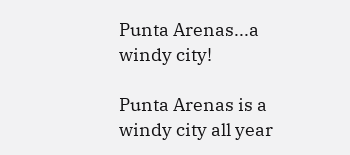Punta Arenas...a windy city!

Punta Arenas is a windy city all year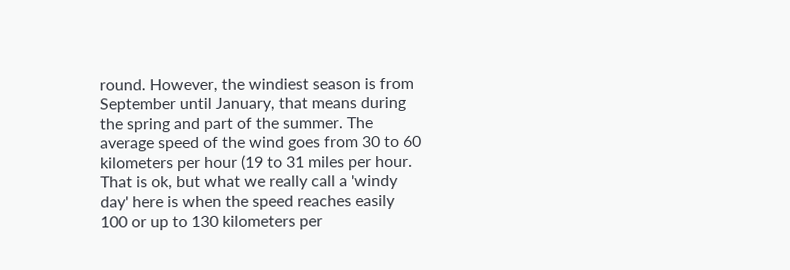round. However, the windiest season is from September until January, that means during the spring and part of the summer. The average speed of the wind goes from 30 to 60 kilometers per hour (19 to 31 miles per hour. That is ok, but what we really call a 'windy day' here is when the speed reaches easily 100 or up to 130 kilometers per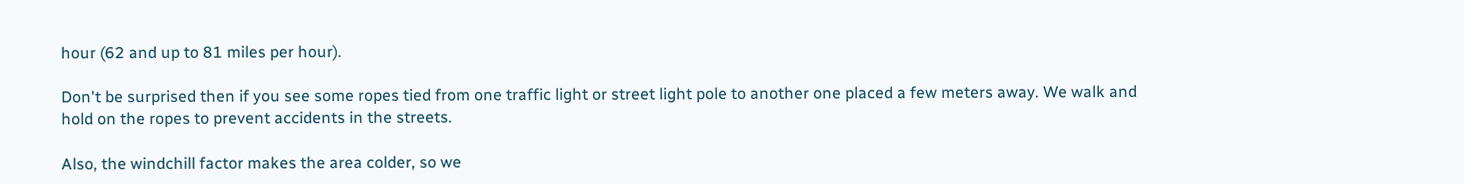hour (62 and up to 81 miles per hour).

Don't be surprised then if you see some ropes tied from one traffic light or street light pole to another one placed a few meters away. We walk and hold on the ropes to prevent accidents in the streets.

Also, the windchill factor makes the area colder, so we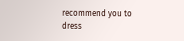recommend you to dress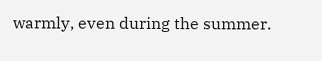warmly, even during the summer.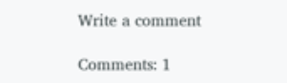Write a comment

Comments: 1